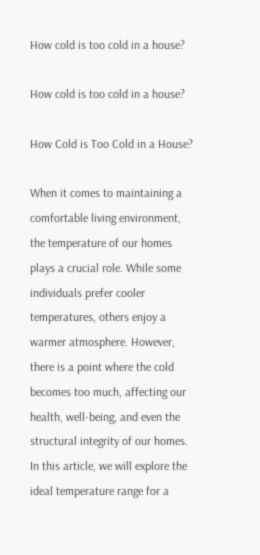How cold is too cold in a house?

How cold is too cold in a house?

How Cold is Too Cold in a House?

When it comes to maintaining a comfortable living environment, the temperature of our homes plays a crucial role. While some individuals prefer cooler temperatures, others enjoy a warmer atmosphere. However, there is a point where the cold becomes too much, affecting our health, well-being, and even the structural integrity of our homes. In this article, we will explore the ideal temperature range for a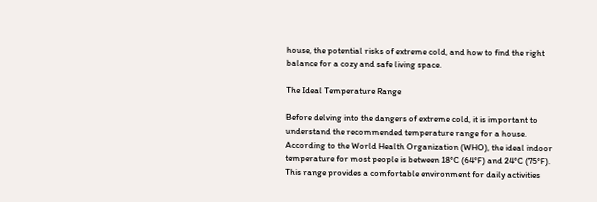house, the potential risks of extreme cold, and how to find the right balance for a cozy and safe living space.

The Ideal Temperature Range

Before delving into the dangers of extreme cold, it is important to understand the recommended temperature range for a house. According to the World Health Organization (WHO), the ideal indoor temperature for most people is between 18°C (64°F) and 24°C (75°F). This range provides a comfortable environment for daily activities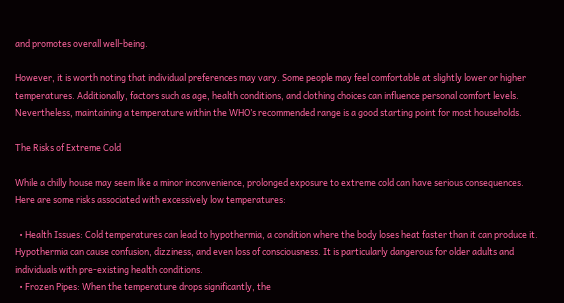and promotes overall well-being.

However, it is worth noting that individual preferences may vary. Some people may feel comfortable at slightly lower or higher temperatures. Additionally, factors such as age, health conditions, and clothing choices can influence personal comfort levels. Nevertheless, maintaining a temperature within the WHO’s recommended range is a good starting point for most households.

The Risks of Extreme Cold

While a chilly house may seem like a minor inconvenience, prolonged exposure to extreme cold can have serious consequences. Here are some risks associated with excessively low temperatures:

  • Health Issues: Cold temperatures can lead to hypothermia, a condition where the body loses heat faster than it can produce it. Hypothermia can cause confusion, dizziness, and even loss of consciousness. It is particularly dangerous for older adults and individuals with pre-existing health conditions.
  • Frozen Pipes: When the temperature drops significantly, the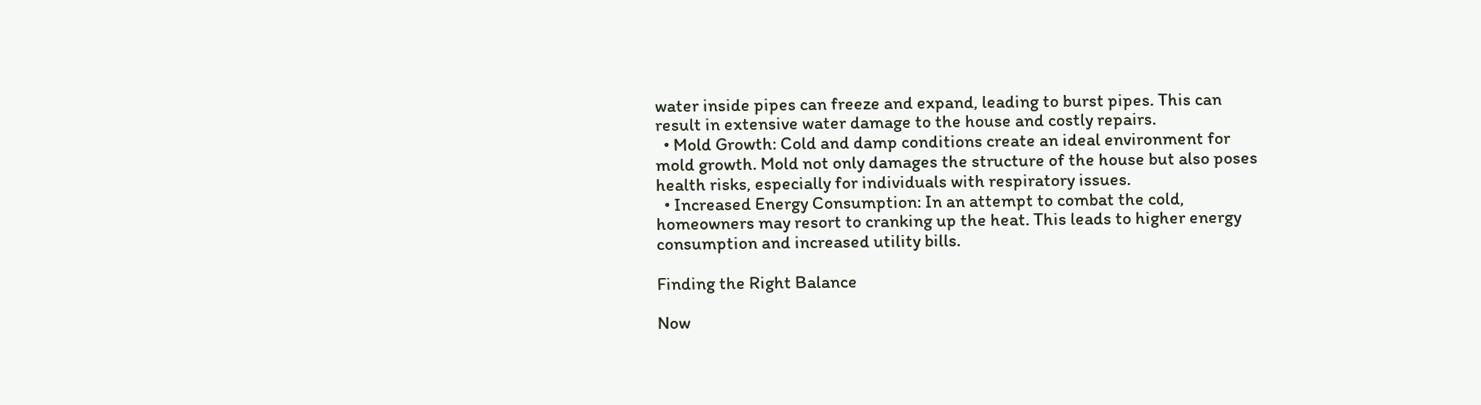water inside pipes can freeze and expand, leading to burst pipes. This can result in extensive water damage to the house and costly repairs.
  • Mold Growth: Cold and damp conditions create an ideal environment for mold growth. Mold not only damages the structure of the house but also poses health risks, especially for individuals with respiratory issues.
  • Increased Energy Consumption: In an attempt to combat the cold, homeowners may resort to cranking up the heat. This leads to higher energy consumption and increased utility bills.

Finding the Right Balance

Now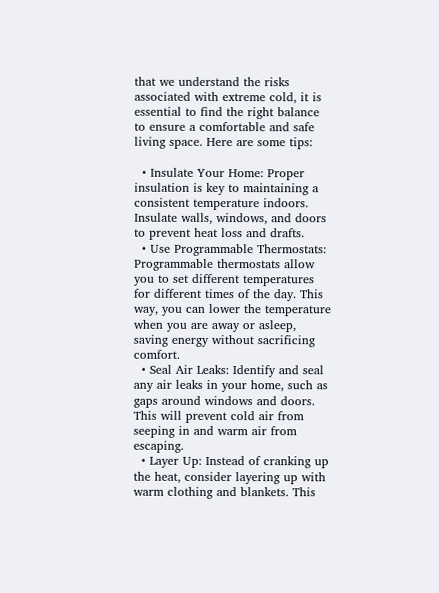that we understand the risks associated with extreme cold, it is essential to find the right balance to ensure a comfortable and safe living space. Here are some tips:

  • Insulate Your Home: Proper insulation is key to maintaining a consistent temperature indoors. Insulate walls, windows, and doors to prevent heat loss and drafts.
  • Use Programmable Thermostats: Programmable thermostats allow you to set different temperatures for different times of the day. This way, you can lower the temperature when you are away or asleep, saving energy without sacrificing comfort.
  • Seal Air Leaks: Identify and seal any air leaks in your home, such as gaps around windows and doors. This will prevent cold air from seeping in and warm air from escaping.
  • Layer Up: Instead of cranking up the heat, consider layering up with warm clothing and blankets. This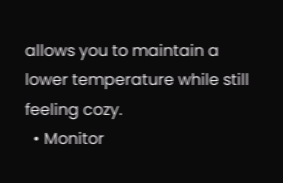allows you to maintain a lower temperature while still feeling cozy.
  • Monitor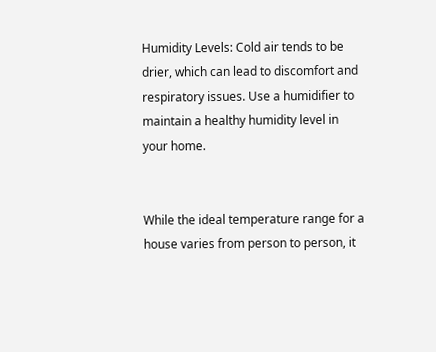Humidity Levels: Cold air tends to be drier, which can lead to discomfort and respiratory issues. Use a humidifier to maintain a healthy humidity level in your home.


While the ideal temperature range for a house varies from person to person, it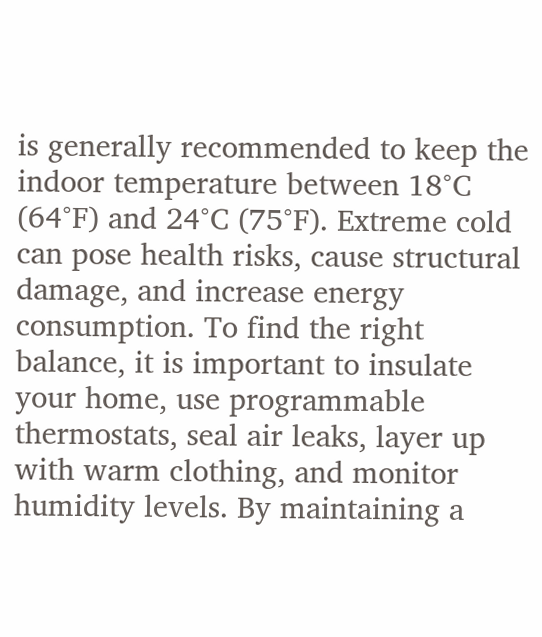is generally recommended to keep the indoor temperature between 18°C (64°F) and 24°C (75°F). Extreme cold can pose health risks, cause structural damage, and increase energy consumption. To find the right balance, it is important to insulate your home, use programmable thermostats, seal air leaks, layer up with warm clothing, and monitor humidity levels. By maintaining a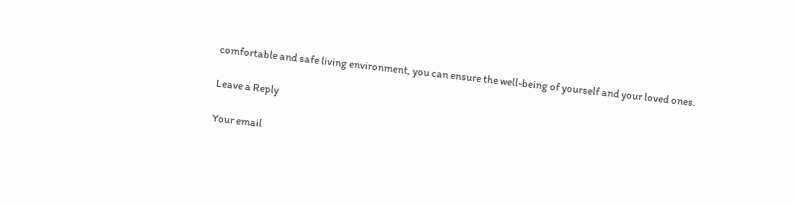comfortable and safe living environment, you can ensure the well-being of yourself and your loved ones.

Leave a Reply

Your email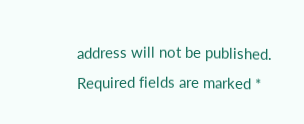address will not be published. Required fields are marked *